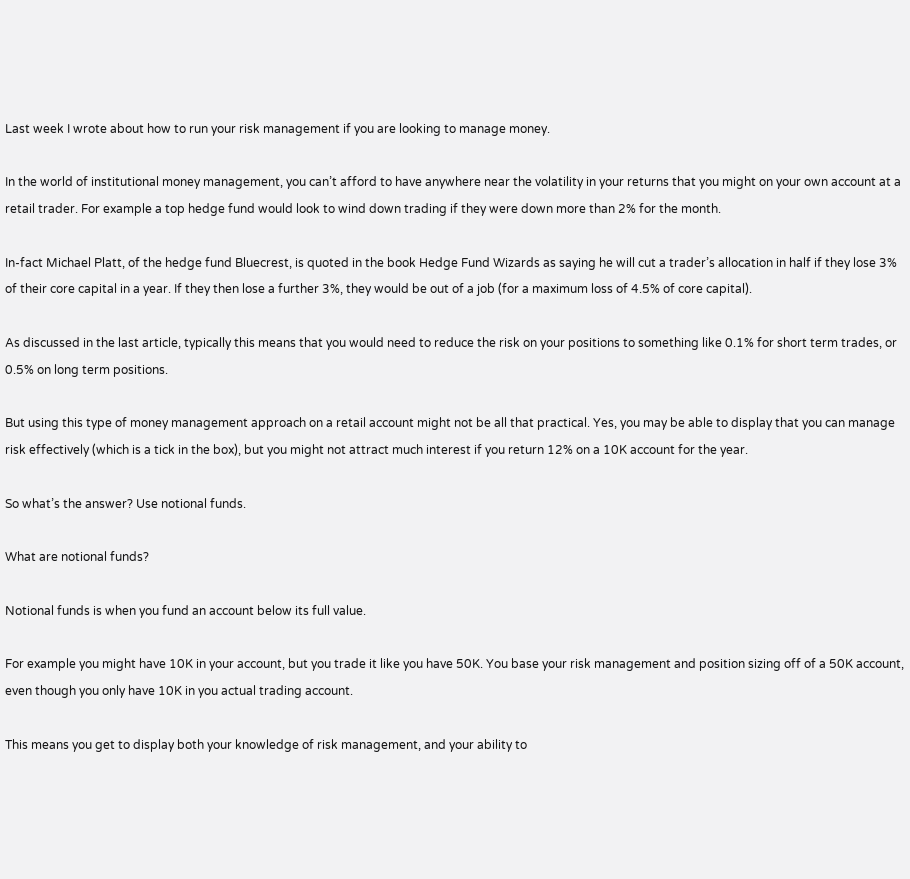Last week I wrote about how to run your risk management if you are looking to manage money.

In the world of institutional money management, you can’t afford to have anywhere near the volatility in your returns that you might on your own account at a retail trader. For example a top hedge fund would look to wind down trading if they were down more than 2% for the month.

In-fact Michael Platt, of the hedge fund Bluecrest, is quoted in the book Hedge Fund Wizards as saying he will cut a trader’s allocation in half if they lose 3% of their core capital in a year. If they then lose a further 3%, they would be out of a job (for a maximum loss of 4.5% of core capital).

As discussed in the last article, typically this means that you would need to reduce the risk on your positions to something like 0.1% for short term trades, or 0.5% on long term positions.

But using this type of money management approach on a retail account might not be all that practical. Yes, you may be able to display that you can manage risk effectively (which is a tick in the box), but you might not attract much interest if you return 12% on a 10K account for the year.

So what’s the answer? Use notional funds.

What are notional funds?

Notional funds is when you fund an account below its full value.

For example you might have 10K in your account, but you trade it like you have 50K. You base your risk management and position sizing off of a 50K account, even though you only have 10K in you actual trading account.

This means you get to display both your knowledge of risk management, and your ability to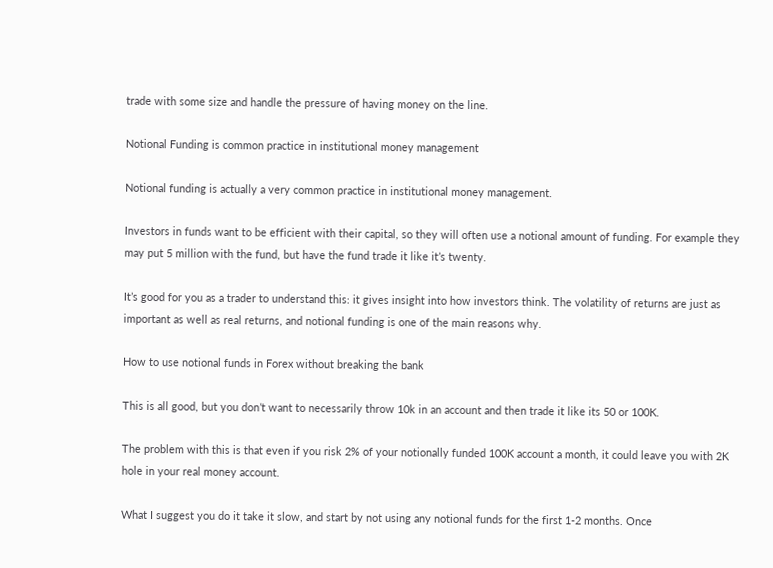trade with some size and handle the pressure of having money on the line.

Notional Funding is common practice in institutional money management

Notional funding is actually a very common practice in institutional money management.

Investors in funds want to be efficient with their capital, so they will often use a notional amount of funding. For example they may put 5 million with the fund, but have the fund trade it like it’s twenty.

It’s good for you as a trader to understand this: it gives insight into how investors think. The volatility of returns are just as important as well as real returns, and notional funding is one of the main reasons why.

How to use notional funds in Forex without breaking the bank

This is all good, but you don’t want to necessarily throw 10k in an account and then trade it like its 50 or 100K.

The problem with this is that even if you risk 2% of your notionally funded 100K account a month, it could leave you with 2K hole in your real money account.

What I suggest you do it take it slow, and start by not using any notional funds for the first 1-2 months. Once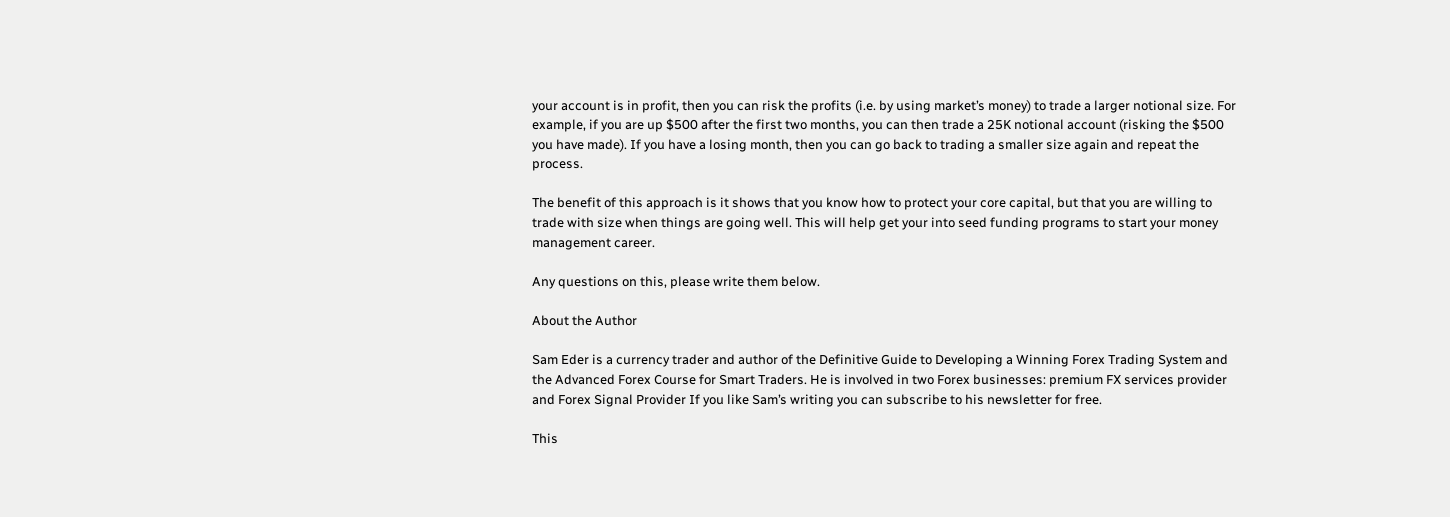your account is in profit, then you can risk the profits (i.e. by using market’s money) to trade a larger notional size. For example, if you are up $500 after the first two months, you can then trade a 25K notional account (risking the $500 you have made). If you have a losing month, then you can go back to trading a smaller size again and repeat the process.

The benefit of this approach is it shows that you know how to protect your core capital, but that you are willing to trade with size when things are going well. This will help get your into seed funding programs to start your money management career.

Any questions on this, please write them below.

About the Author

Sam Eder is a currency trader and author of the Definitive Guide to Developing a Winning Forex Trading System and the Advanced Forex Course for Smart Traders. He is involved in two Forex businesses: premium FX services provider and Forex Signal Provider If you like Sam’s writing you can subscribe to his newsletter for free.

This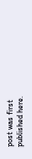post was first published here.